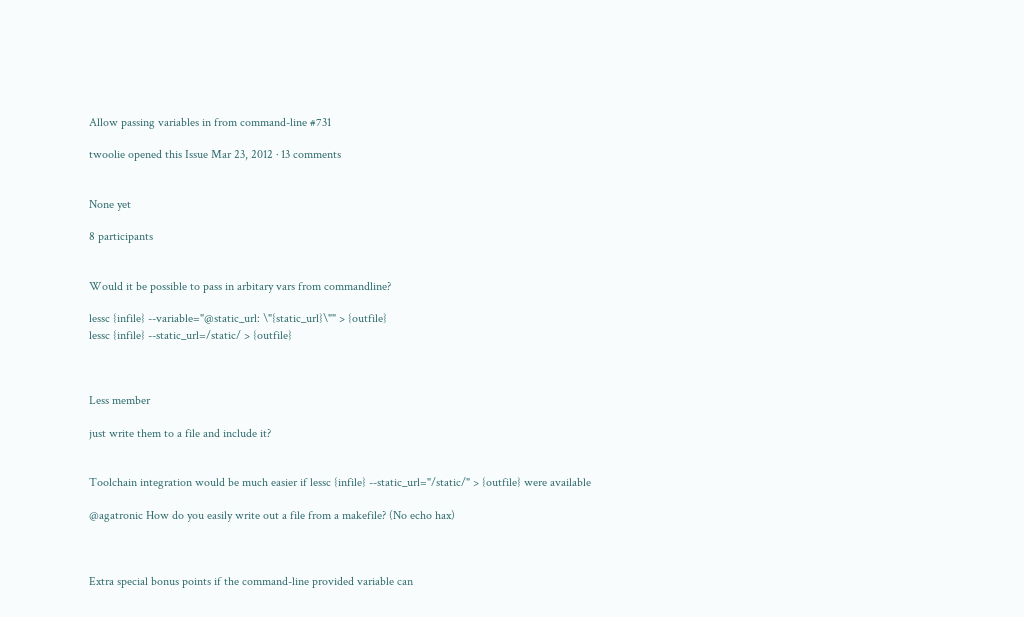Allow passing variables in from command-line #731

twoolie opened this Issue Mar 23, 2012 · 13 comments


None yet

8 participants


Would it be possible to pass in arbitary vars from commandline?

lessc {infile} --variable="@static_url: \"{static_url}\"" > {outfile}
lessc {infile} --static_url=/static/ > {outfile}



Less member

just write them to a file and include it?


Toolchain integration would be much easier if lessc {infile} --static_url="/static/" > {outfile} were available

@agatronic How do you easily write out a file from a makefile? (No echo hax)



Extra special bonus points if the command-line provided variable can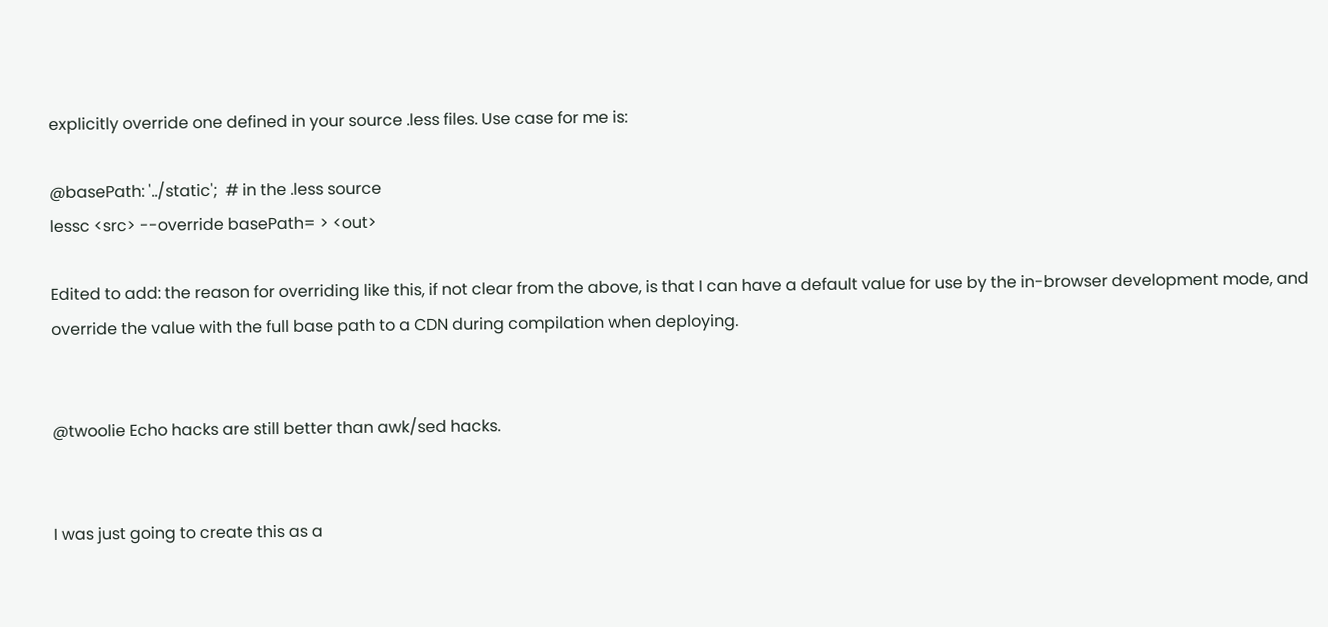explicitly override one defined in your source .less files. Use case for me is:

@basePath: '../static';  # in the .less source
lessc <src> --override basePath= > <out>

Edited to add: the reason for overriding like this, if not clear from the above, is that I can have a default value for use by the in-browser development mode, and override the value with the full base path to a CDN during compilation when deploying.


@twoolie Echo hacks are still better than awk/sed hacks.


I was just going to create this as a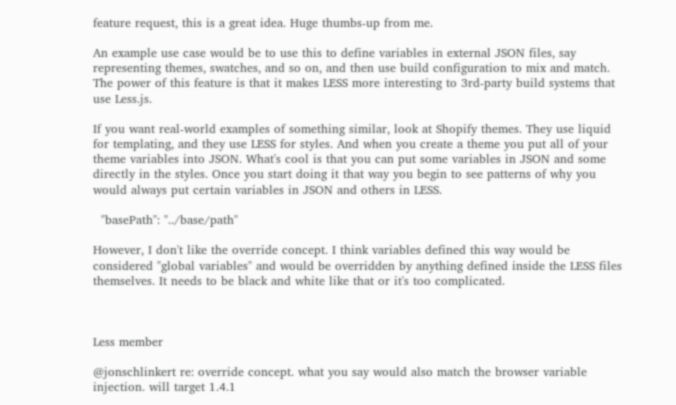feature request, this is a great idea. Huge thumbs-up from me.

An example use case would be to use this to define variables in external JSON files, say representing themes, swatches, and so on, and then use build configuration to mix and match. The power of this feature is that it makes LESS more interesting to 3rd-party build systems that use Less.js.

If you want real-world examples of something similar, look at Shopify themes. They use liquid for templating, and they use LESS for styles. And when you create a theme you put all of your theme variables into JSON. What's cool is that you can put some variables in JSON and some directly in the styles. Once you start doing it that way you begin to see patterns of why you would always put certain variables in JSON and others in LESS.

  "basePath": "../base/path"

However, I don't like the override concept. I think variables defined this way would be considered "global variables" and would be overridden by anything defined inside the LESS files themselves. It needs to be black and white like that or it's too complicated.



Less member

@jonschlinkert re: override concept. what you say would also match the browser variable injection. will target 1.4.1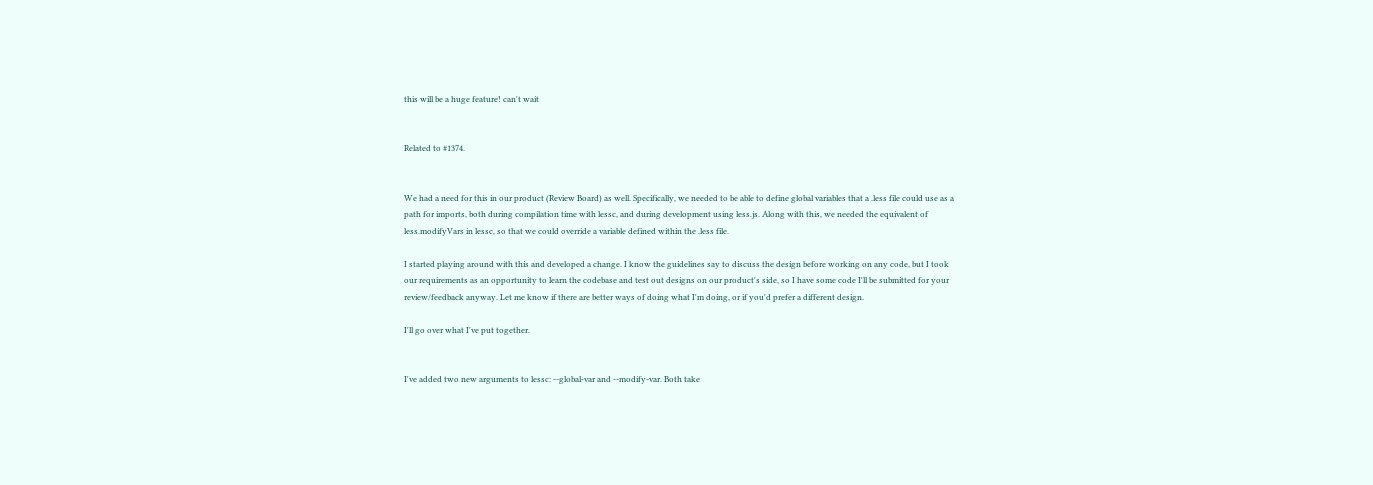this will be a huge feature! can't wait


Related to #1374.


We had a need for this in our product (Review Board) as well. Specifically, we needed to be able to define global variables that a .less file could use as a path for imports, both during compilation time with lessc, and during development using less.js. Along with this, we needed the equivalent of less.modifyVars in lessc, so that we could override a variable defined within the .less file.

I started playing around with this and developed a change. I know the guidelines say to discuss the design before working on any code, but I took our requirements as an opportunity to learn the codebase and test out designs on our product's side, so I have some code I'll be submitted for your review/feedback anyway. Let me know if there are better ways of doing what I'm doing, or if you'd prefer a different design.

I'll go over what I've put together.


I've added two new arguments to lessc: --global-var and --modify-var. Both take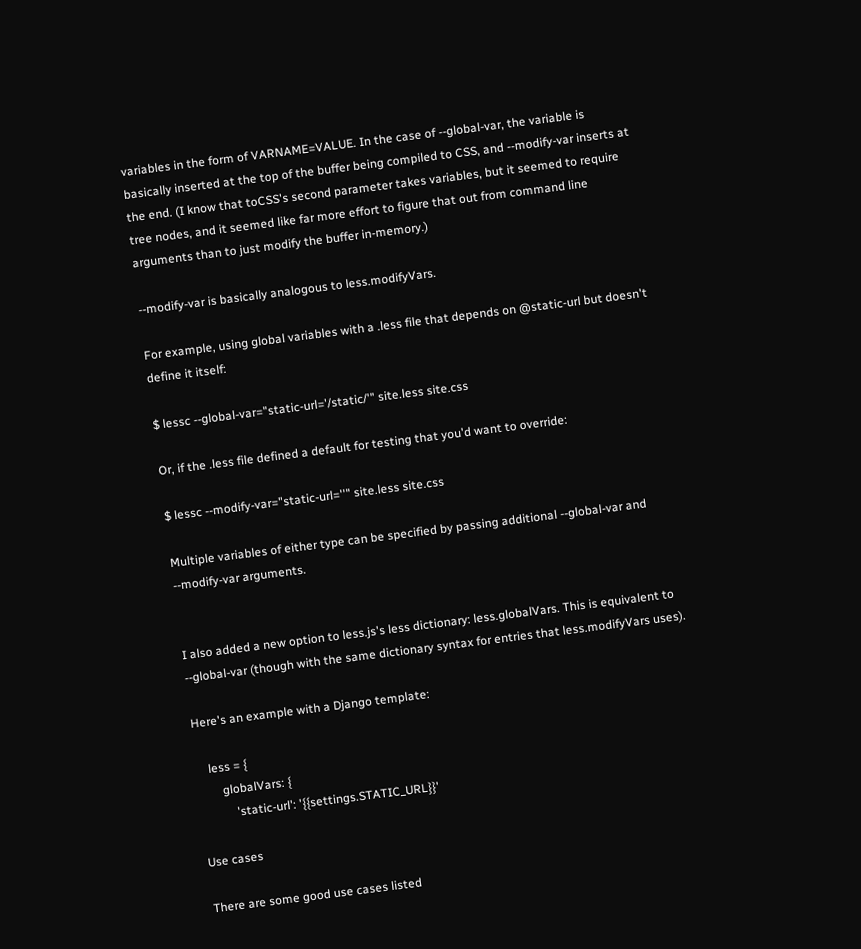variables in the form of VARNAME=VALUE. In the case of --global-var, the variable is basically inserted at the top of the buffer being compiled to CSS, and --modify-var inserts at the end. (I know that toCSS's second parameter takes variables, but it seemed to require tree nodes, and it seemed like far more effort to figure that out from command line arguments than to just modify the buffer in-memory.)

--modify-var is basically analogous to less.modifyVars.

For example, using global variables with a .less file that depends on @static-url but doesn't define it itself:

$ lessc --global-var="static-url='/static/'" site.less site.css

Or, if the .less file defined a default for testing that you'd want to override:

$ lessc --modify-var="static-url=''" site.less site.css

Multiple variables of either type can be specified by passing additional --global-var and --modify-var arguments.


I also added a new option to less.js's less dictionary: less.globalVars. This is equivalent to --global-var (though with the same dictionary syntax for entries that less.modifyVars uses).

Here's an example with a Django template:

    less = {
        globalVars: {
            'static-url': '{{settings.STATIC_URL}}'

Use cases

There are some good use cases listed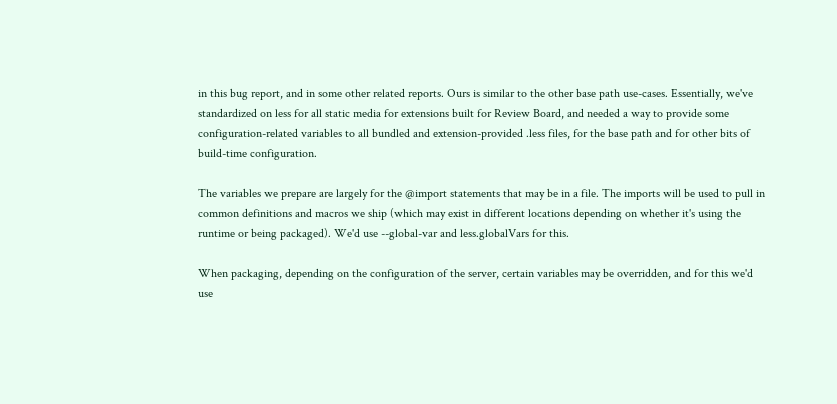in this bug report, and in some other related reports. Ours is similar to the other base path use-cases. Essentially, we've standardized on less for all static media for extensions built for Review Board, and needed a way to provide some configuration-related variables to all bundled and extension-provided .less files, for the base path and for other bits of build-time configuration.

The variables we prepare are largely for the @import statements that may be in a file. The imports will be used to pull in common definitions and macros we ship (which may exist in different locations depending on whether it's using the runtime or being packaged). We'd use --global-var and less.globalVars for this.

When packaging, depending on the configuration of the server, certain variables may be overridden, and for this we'd use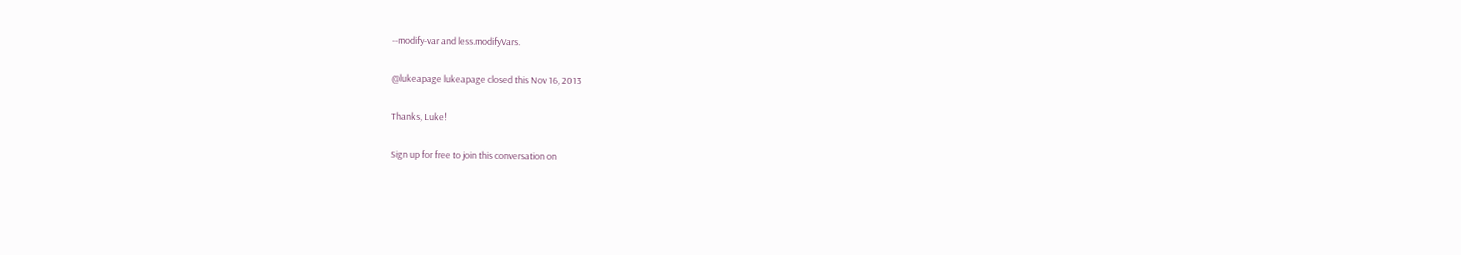--modify-var and less.modifyVars.

@lukeapage lukeapage closed this Nov 16, 2013

Thanks, Luke!

Sign up for free to join this conversation on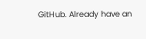GitHub. Already have an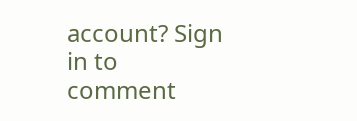account? Sign in to comment